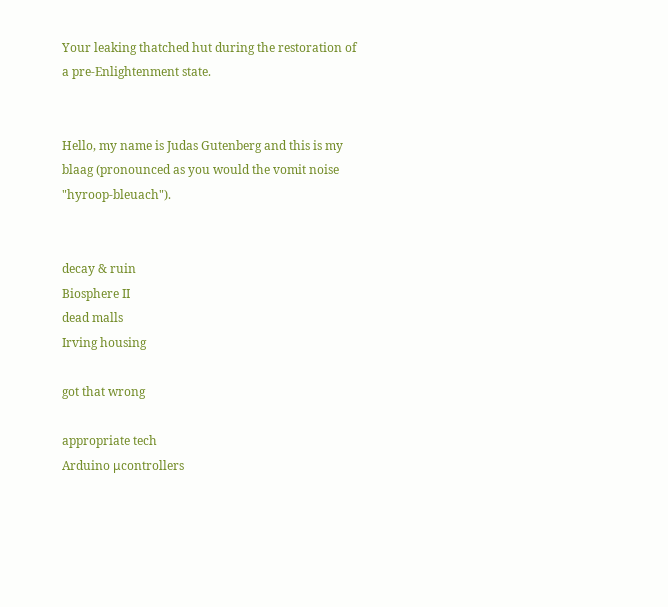Your leaking thatched hut during the restoration of a pre-Enlightenment state.


Hello, my name is Judas Gutenberg and this is my blaag (pronounced as you would the vomit noise "hyroop-bleuach").


decay & ruin
Biosphere II
dead malls
Irving housing

got that wrong

appropriate tech
Arduino μcontrollers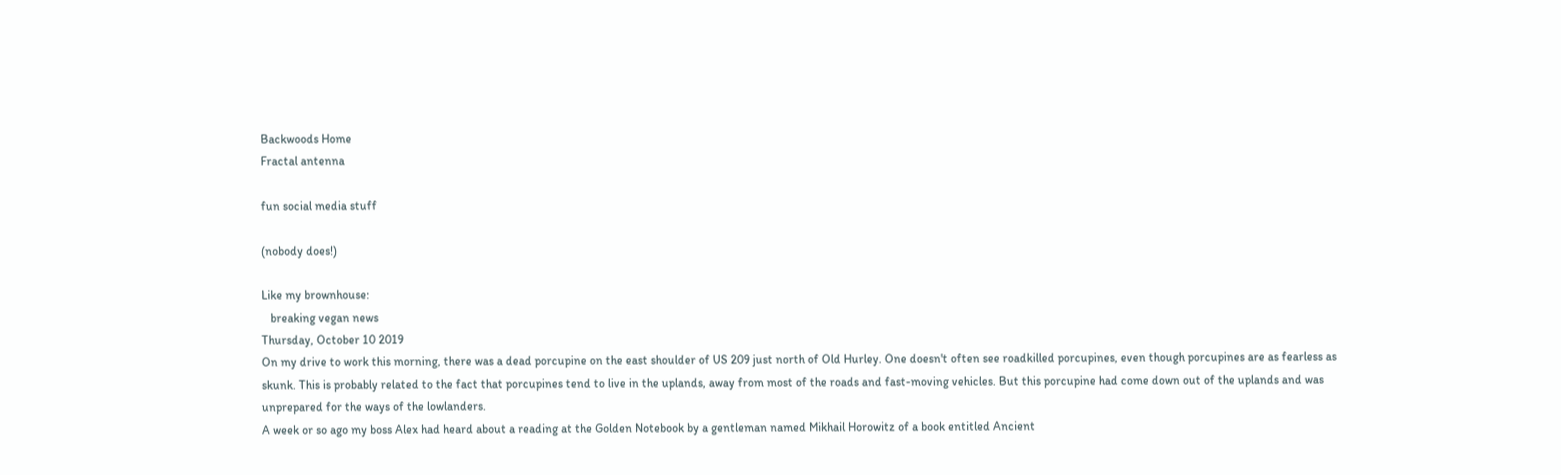Backwoods Home
Fractal antenna

fun social media stuff

(nobody does!)

Like my brownhouse:
   breaking vegan news
Thursday, October 10 2019
On my drive to work this morning, there was a dead porcupine on the east shoulder of US 209 just north of Old Hurley. One doesn't often see roadkilled porcupines, even though porcupines are as fearless as skunk. This is probably related to the fact that porcupines tend to live in the uplands, away from most of the roads and fast-moving vehicles. But this porcupine had come down out of the uplands and was unprepared for the ways of the lowlanders.
A week or so ago my boss Alex had heard about a reading at the Golden Notebook by a gentleman named Mikhail Horowitz of a book entitled Ancient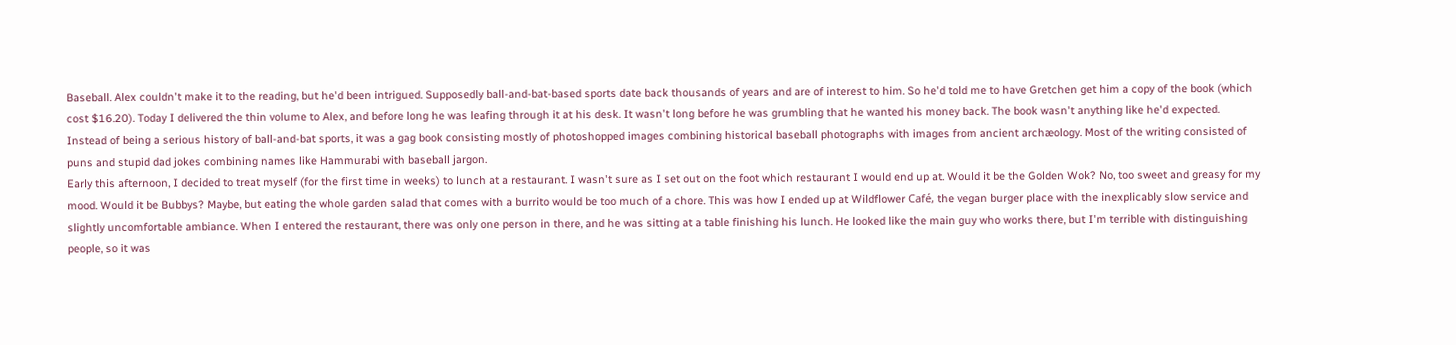Baseball. Alex couldn't make it to the reading, but he'd been intrigued. Supposedly ball-and-bat-based sports date back thousands of years and are of interest to him. So he'd told me to have Gretchen get him a copy of the book (which cost $16.20). Today I delivered the thin volume to Alex, and before long he was leafing through it at his desk. It wasn't long before he was grumbling that he wanted his money back. The book wasn't anything like he'd expected. Instead of being a serious history of ball-and-bat sports, it was a gag book consisting mostly of photoshopped images combining historical baseball photographs with images from ancient archæology. Most of the writing consisted of puns and stupid dad jokes combining names like Hammurabi with baseball jargon.
Early this afternoon, I decided to treat myself (for the first time in weeks) to lunch at a restaurant. I wasn't sure as I set out on the foot which restaurant I would end up at. Would it be the Golden Wok? No, too sweet and greasy for my mood. Would it be Bubbys? Maybe, but eating the whole garden salad that comes with a burrito would be too much of a chore. This was how I ended up at Wildflower Café, the vegan burger place with the inexplicably slow service and slightly uncomfortable ambiance. When I entered the restaurant, there was only one person in there, and he was sitting at a table finishing his lunch. He looked like the main guy who works there, but I'm terrible with distinguishing people, so it was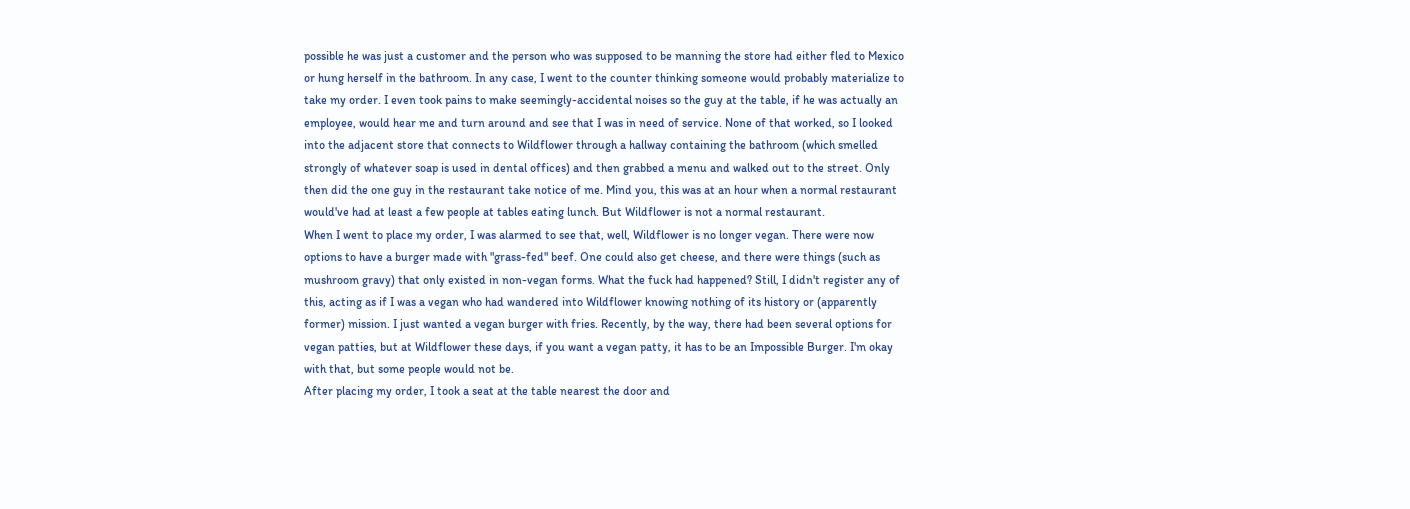possible he was just a customer and the person who was supposed to be manning the store had either fled to Mexico or hung herself in the bathroom. In any case, I went to the counter thinking someone would probably materialize to take my order. I even took pains to make seemingly-accidental noises so the guy at the table, if he was actually an employee, would hear me and turn around and see that I was in need of service. None of that worked, so I looked into the adjacent store that connects to Wildflower through a hallway containing the bathroom (which smelled strongly of whatever soap is used in dental offices) and then grabbed a menu and walked out to the street. Only then did the one guy in the restaurant take notice of me. Mind you, this was at an hour when a normal restaurant would've had at least a few people at tables eating lunch. But Wildflower is not a normal restaurant.
When I went to place my order, I was alarmed to see that, well, Wildflower is no longer vegan. There were now options to have a burger made with "grass-fed" beef. One could also get cheese, and there were things (such as mushroom gravy) that only existed in non-vegan forms. What the fuck had happened? Still, I didn't register any of this, acting as if I was a vegan who had wandered into Wildflower knowing nothing of its history or (apparently former) mission. I just wanted a vegan burger with fries. Recently, by the way, there had been several options for vegan patties, but at Wildflower these days, if you want a vegan patty, it has to be an Impossible Burger. I'm okay with that, but some people would not be.
After placing my order, I took a seat at the table nearest the door and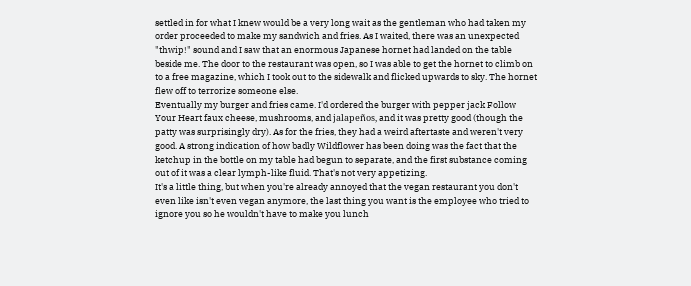settled in for what I knew would be a very long wait as the gentleman who had taken my order proceeded to make my sandwich and fries. As I waited, there was an unexpected "thwip!" sound and I saw that an enormous Japanese hornet had landed on the table beside me. The door to the restaurant was open, so I was able to get the hornet to climb on to a free magazine, which I took out to the sidewalk and flicked upwards to sky. The hornet flew off to terrorize someone else.
Eventually my burger and fries came. I'd ordered the burger with pepper jack Follow Your Heart faux cheese, mushrooms, and jalapeños, and it was pretty good (though the patty was surprisingly dry). As for the fries, they had a weird aftertaste and weren't very good. A strong indication of how badly Wildflower has been doing was the fact that the ketchup in the bottle on my table had begun to separate, and the first substance coming out of it was a clear lymph-like fluid. That's not very appetizing.
It's a little thing, but when you're already annoyed that the vegan restaurant you don't even like isn't even vegan anymore, the last thing you want is the employee who tried to ignore you so he wouldn't have to make you lunch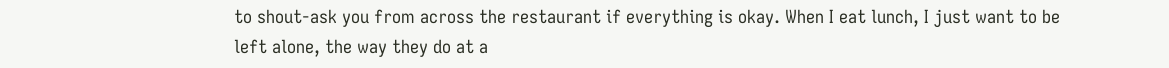to shout-ask you from across the restaurant if everything is okay. When I eat lunch, I just want to be left alone, the way they do at a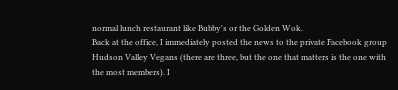normal lunch restaurant like Bubby's or the Golden Wok.
Back at the office, I immediately posted the news to the private Facebook group Hudson Valley Vegans (there are three, but the one that matters is the one with the most members). I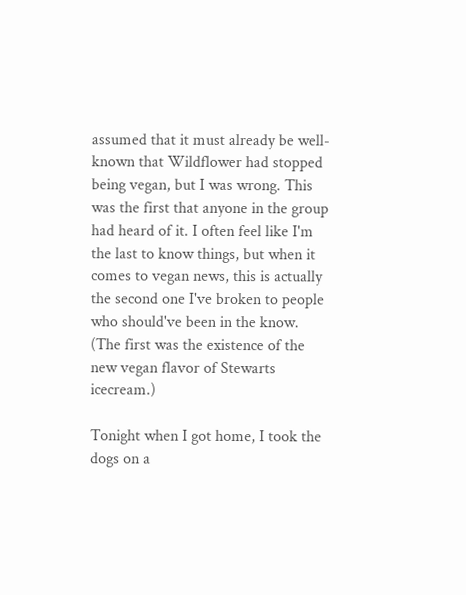assumed that it must already be well-known that Wildflower had stopped being vegan, but I was wrong. This was the first that anyone in the group had heard of it. I often feel like I'm the last to know things, but when it comes to vegan news, this is actually the second one I've broken to people who should've been in the know. (The first was the existence of the new vegan flavor of Stewarts icecream.)

Tonight when I got home, I took the dogs on a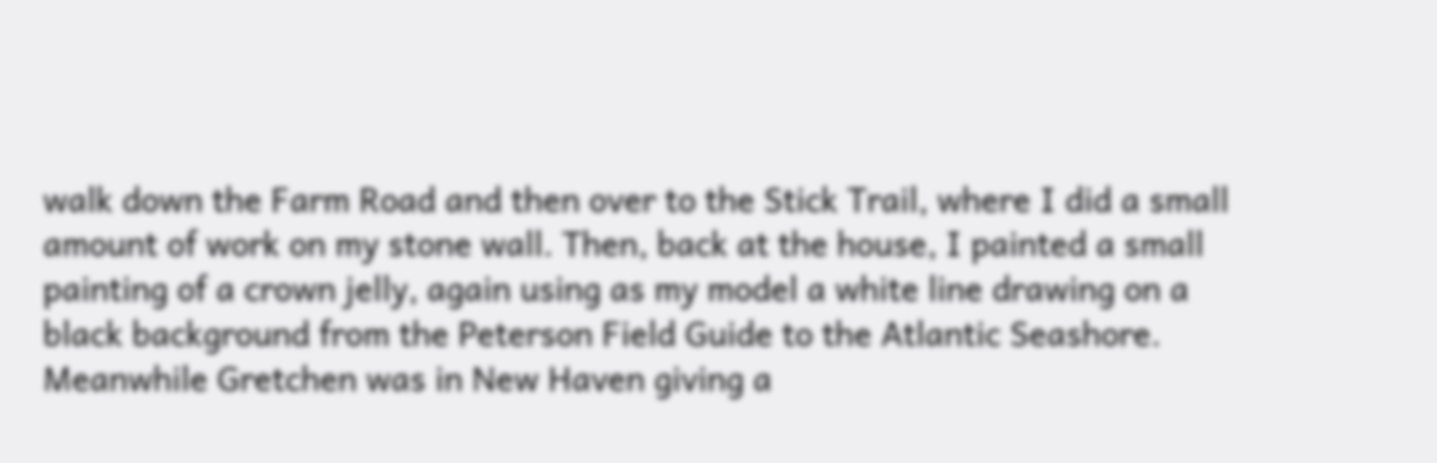walk down the Farm Road and then over to the Stick Trail, where I did a small amount of work on my stone wall. Then, back at the house, I painted a small painting of a crown jelly, again using as my model a white line drawing on a black background from the Peterson Field Guide to the Atlantic Seashore. Meanwhile Gretchen was in New Haven giving a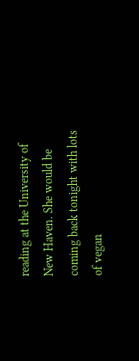reading at the University of New Haven. She would be coming back tonight with lots of vegan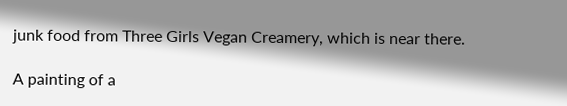junk food from Three Girls Vegan Creamery, which is near there.

A painting of a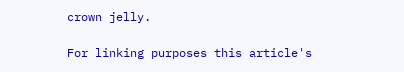crown jelly.

For linking purposes this article's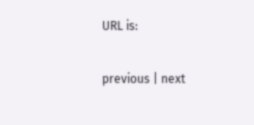URL is:

previous | next